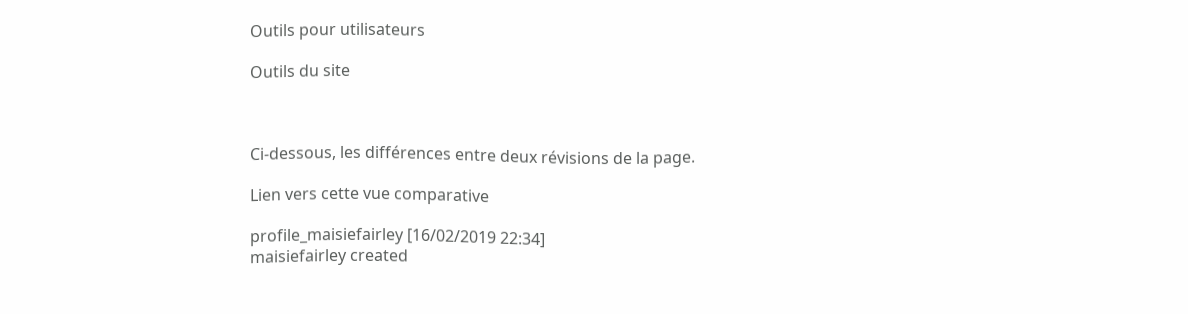Outils pour utilisateurs

Outils du site



Ci-dessous, les différences entre deux révisions de la page.

Lien vers cette vue comparative

profile_maisiefairley [16/02/2019 22:34]
maisiefairley created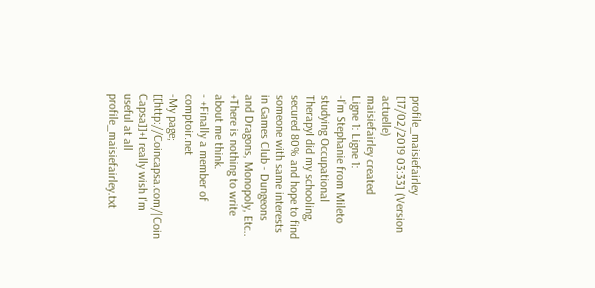profile_maisiefairley [17/02/2019 03:33] (Version actuelle)
maisiefairley created
Ligne 1: Ligne 1:
-I’m Stephanie from Mileto studying Occupational TherapyI did my schooling, secured 80% and hope to find someone with same interests in Games Club - Dungeons and Dragons, Monopoly, Etc.. +There is nothing to write about me think.
- +Finally a member of comptoir.net
-My page; [[http://Coincapsa.com/|Coin Capsa]]+I really wish I'm useful at all
profile_maisiefairley.txt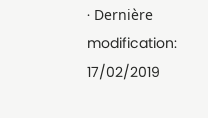· Dernière modification: 17/02/2019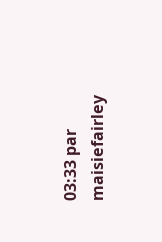03:33 par maisiefairley